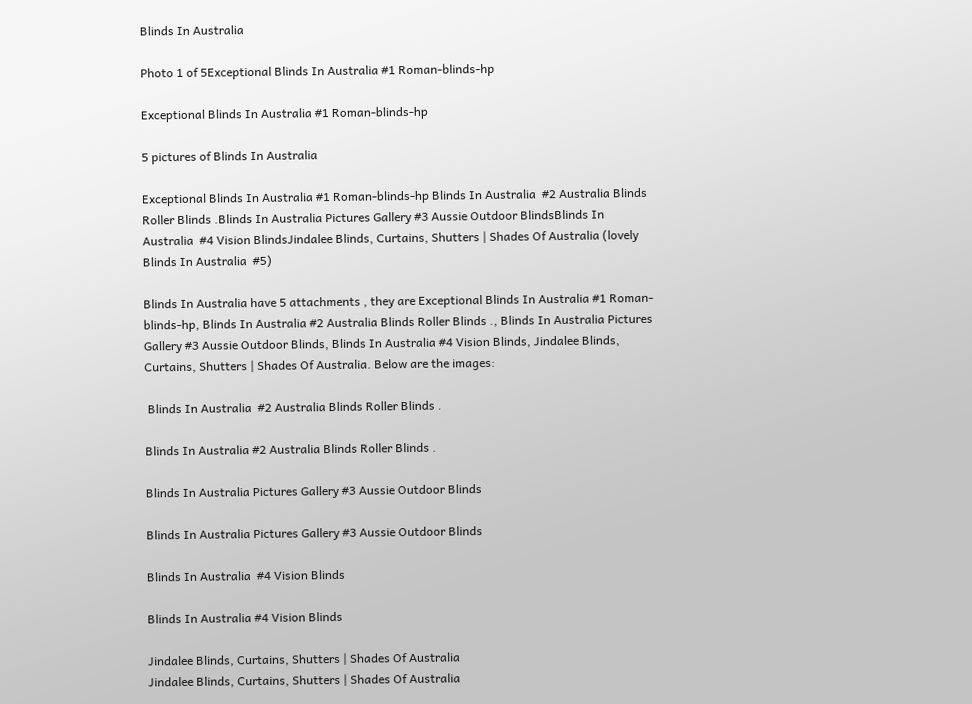Blinds In Australia

Photo 1 of 5Exceptional Blinds In Australia #1 Roman-blinds-hp

Exceptional Blinds In Australia #1 Roman-blinds-hp

5 pictures of Blinds In Australia

Exceptional Blinds In Australia #1 Roman-blinds-hp Blinds In Australia  #2 Australia Blinds Roller Blinds .Blinds In Australia Pictures Gallery #3 Aussie Outdoor BlindsBlinds In Australia  #4 Vision BlindsJindalee Blinds, Curtains, Shutters | Shades Of Australia (lovely Blinds In Australia  #5)

Blinds In Australia have 5 attachments , they are Exceptional Blinds In Australia #1 Roman-blinds-hp, Blinds In Australia #2 Australia Blinds Roller Blinds ., Blinds In Australia Pictures Gallery #3 Aussie Outdoor Blinds, Blinds In Australia #4 Vision Blinds, Jindalee Blinds, Curtains, Shutters | Shades Of Australia. Below are the images:

 Blinds In Australia  #2 Australia Blinds Roller Blinds .

Blinds In Australia #2 Australia Blinds Roller Blinds .

Blinds In Australia Pictures Gallery #3 Aussie Outdoor Blinds

Blinds In Australia Pictures Gallery #3 Aussie Outdoor Blinds

Blinds In Australia  #4 Vision Blinds

Blinds In Australia #4 Vision Blinds

Jindalee Blinds, Curtains, Shutters | Shades Of Australia
Jindalee Blinds, Curtains, Shutters | Shades Of Australia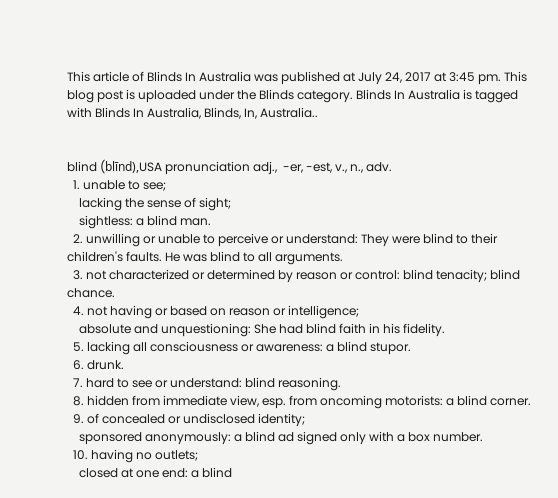This article of Blinds In Australia was published at July 24, 2017 at 3:45 pm. This blog post is uploaded under the Blinds category. Blinds In Australia is tagged with Blinds In Australia, Blinds, In, Australia..


blind (blīnd),USA pronunciation adj.,  -er, -est, v., n., adv.
  1. unable to see;
    lacking the sense of sight;
    sightless: a blind man.
  2. unwilling or unable to perceive or understand: They were blind to their children's faults. He was blind to all arguments.
  3. not characterized or determined by reason or control: blind tenacity; blind chance.
  4. not having or based on reason or intelligence;
    absolute and unquestioning: She had blind faith in his fidelity.
  5. lacking all consciousness or awareness: a blind stupor.
  6. drunk.
  7. hard to see or understand: blind reasoning.
  8. hidden from immediate view, esp. from oncoming motorists: a blind corner.
  9. of concealed or undisclosed identity;
    sponsored anonymously: a blind ad signed only with a box number.
  10. having no outlets;
    closed at one end: a blind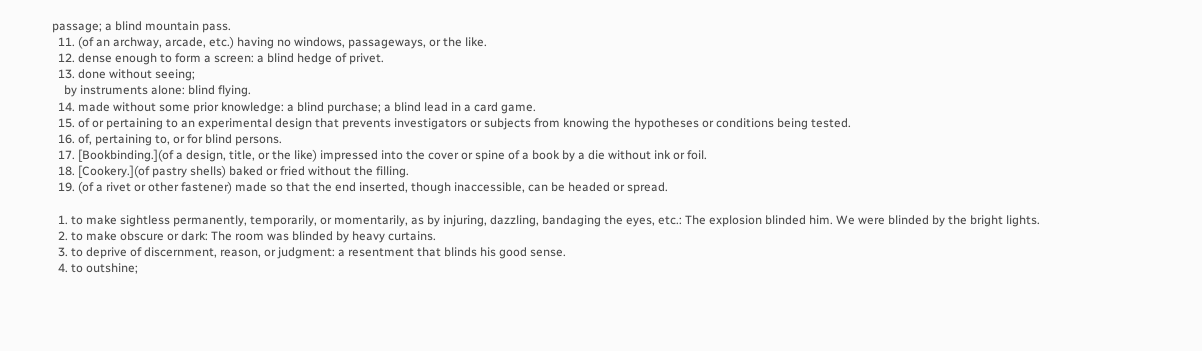passage; a blind mountain pass.
  11. (of an archway, arcade, etc.) having no windows, passageways, or the like.
  12. dense enough to form a screen: a blind hedge of privet.
  13. done without seeing;
    by instruments alone: blind flying.
  14. made without some prior knowledge: a blind purchase; a blind lead in a card game.
  15. of or pertaining to an experimental design that prevents investigators or subjects from knowing the hypotheses or conditions being tested.
  16. of, pertaining to, or for blind persons.
  17. [Bookbinding.](of a design, title, or the like) impressed into the cover or spine of a book by a die without ink or foil.
  18. [Cookery.](of pastry shells) baked or fried without the filling.
  19. (of a rivet or other fastener) made so that the end inserted, though inaccessible, can be headed or spread.

  1. to make sightless permanently, temporarily, or momentarily, as by injuring, dazzling, bandaging the eyes, etc.: The explosion blinded him. We were blinded by the bright lights.
  2. to make obscure or dark: The room was blinded by heavy curtains.
  3. to deprive of discernment, reason, or judgment: a resentment that blinds his good sense.
  4. to outshine;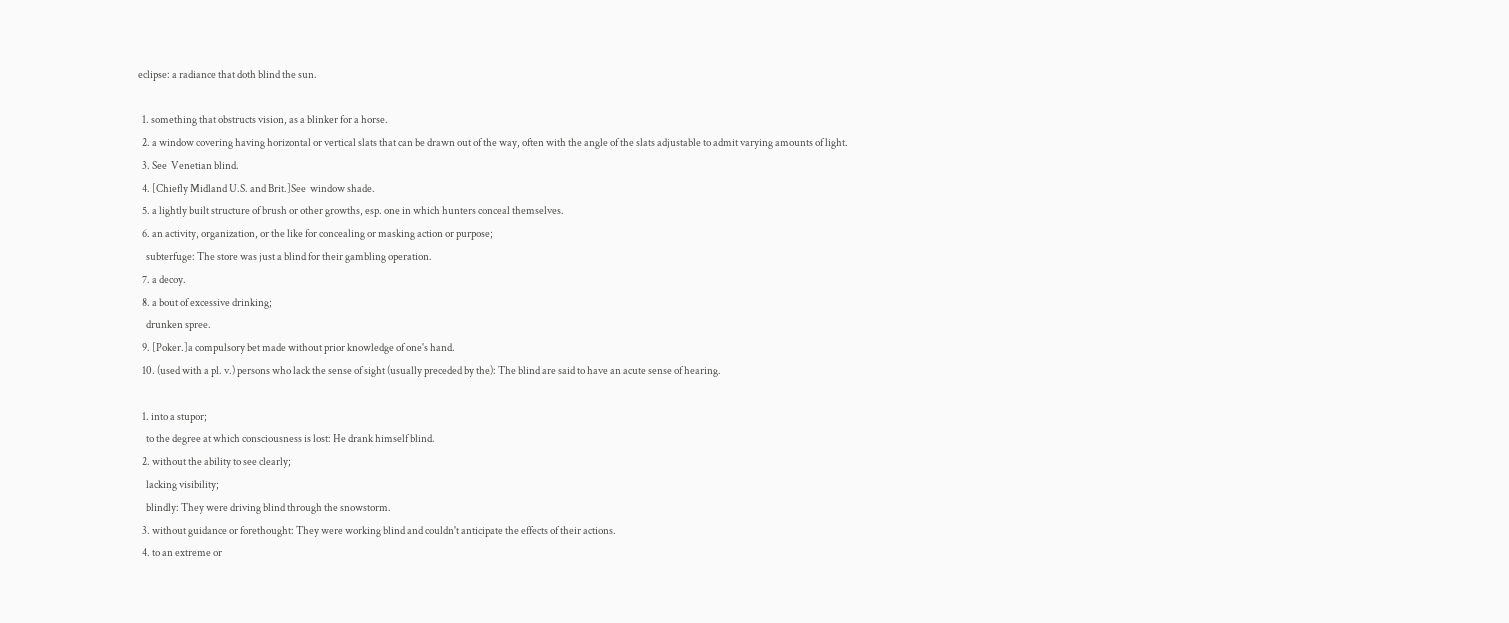eclipse: a radiance that doth blind the sun.

  1. something that obstructs vision, as a blinker for a horse.
  2. a window covering having horizontal or vertical slats that can be drawn out of the way, often with the angle of the slats adjustable to admit varying amounts of light.
  3. See  Venetian blind.
  4. [Chiefly Midland U.S. and Brit.]See  window shade.
  5. a lightly built structure of brush or other growths, esp. one in which hunters conceal themselves.
  6. an activity, organization, or the like for concealing or masking action or purpose;
    subterfuge: The store was just a blind for their gambling operation.
  7. a decoy.
  8. a bout of excessive drinking;
    drunken spree.
  9. [Poker.]a compulsory bet made without prior knowledge of one's hand.
  10. (used with a pl. v.) persons who lack the sense of sight (usually preceded by the): The blind are said to have an acute sense of hearing.

  1. into a stupor;
    to the degree at which consciousness is lost: He drank himself blind.
  2. without the ability to see clearly;
    lacking visibility;
    blindly: They were driving blind through the snowstorm.
  3. without guidance or forethought: They were working blind and couldn't anticipate the effects of their actions.
  4. to an extreme or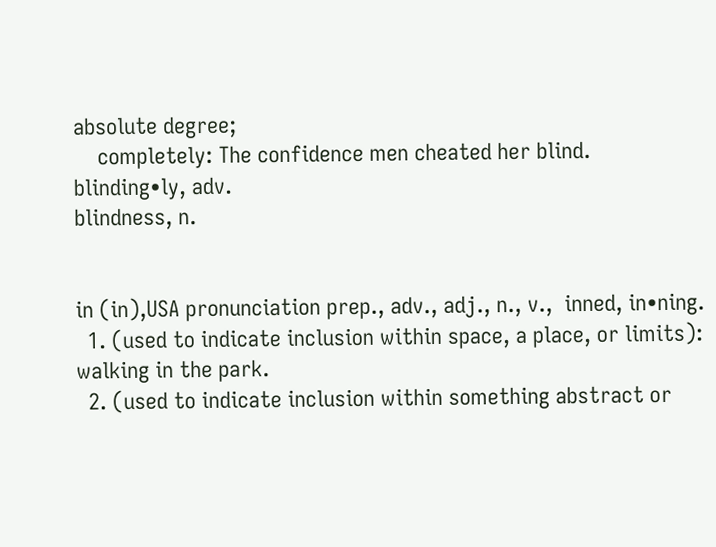absolute degree;
    completely: The confidence men cheated her blind.
blinding•ly, adv.
blindness, n.


in (in),USA pronunciation prep., adv., adj., n., v.,  inned, in•ning.
  1. (used to indicate inclusion within space, a place, or limits): walking in the park.
  2. (used to indicate inclusion within something abstract or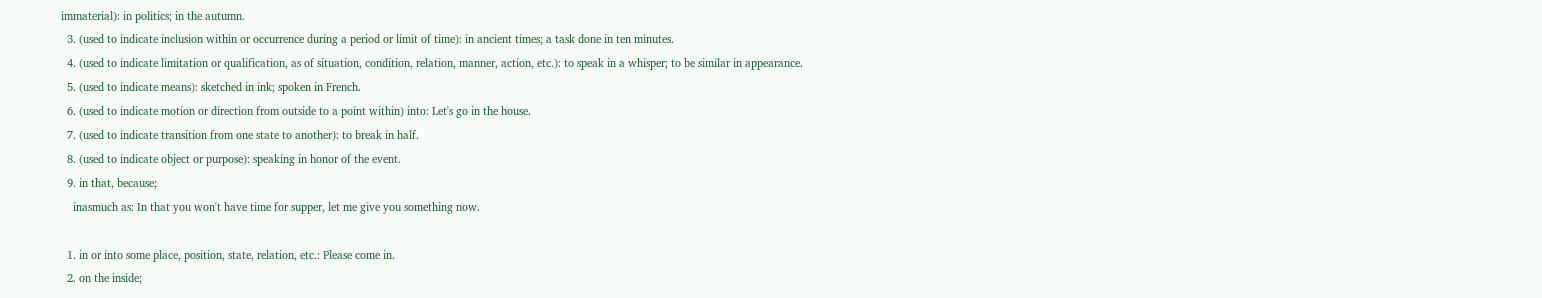immaterial): in politics; in the autumn.
  3. (used to indicate inclusion within or occurrence during a period or limit of time): in ancient times; a task done in ten minutes.
  4. (used to indicate limitation or qualification, as of situation, condition, relation, manner, action, etc.): to speak in a whisper; to be similar in appearance.
  5. (used to indicate means): sketched in ink; spoken in French.
  6. (used to indicate motion or direction from outside to a point within) into: Let's go in the house.
  7. (used to indicate transition from one state to another): to break in half.
  8. (used to indicate object or purpose): speaking in honor of the event.
  9. in that, because;
    inasmuch as: In that you won't have time for supper, let me give you something now.

  1. in or into some place, position, state, relation, etc.: Please come in.
  2. on the inside;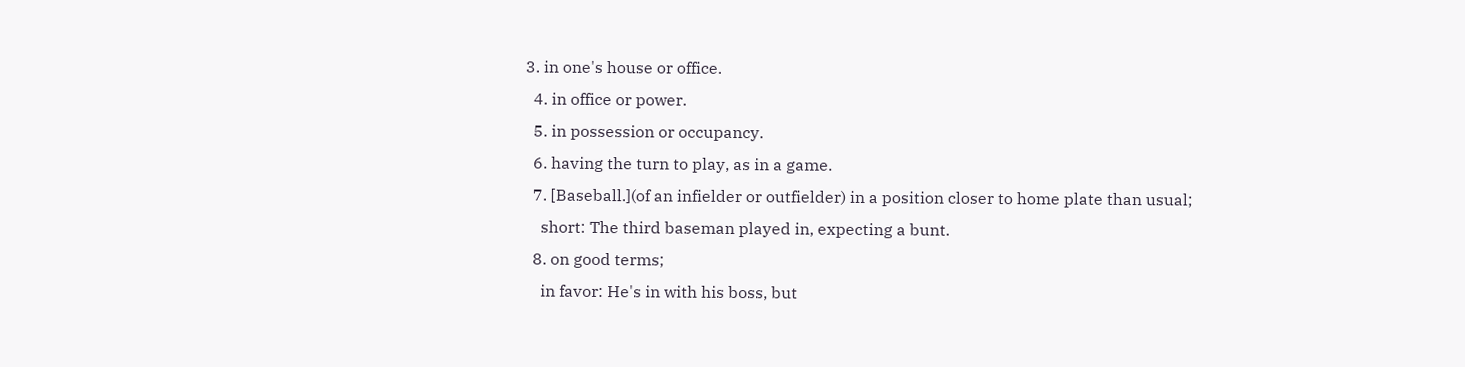3. in one's house or office.
  4. in office or power.
  5. in possession or occupancy.
  6. having the turn to play, as in a game.
  7. [Baseball.](of an infielder or outfielder) in a position closer to home plate than usual;
    short: The third baseman played in, expecting a bunt.
  8. on good terms;
    in favor: He's in with his boss, but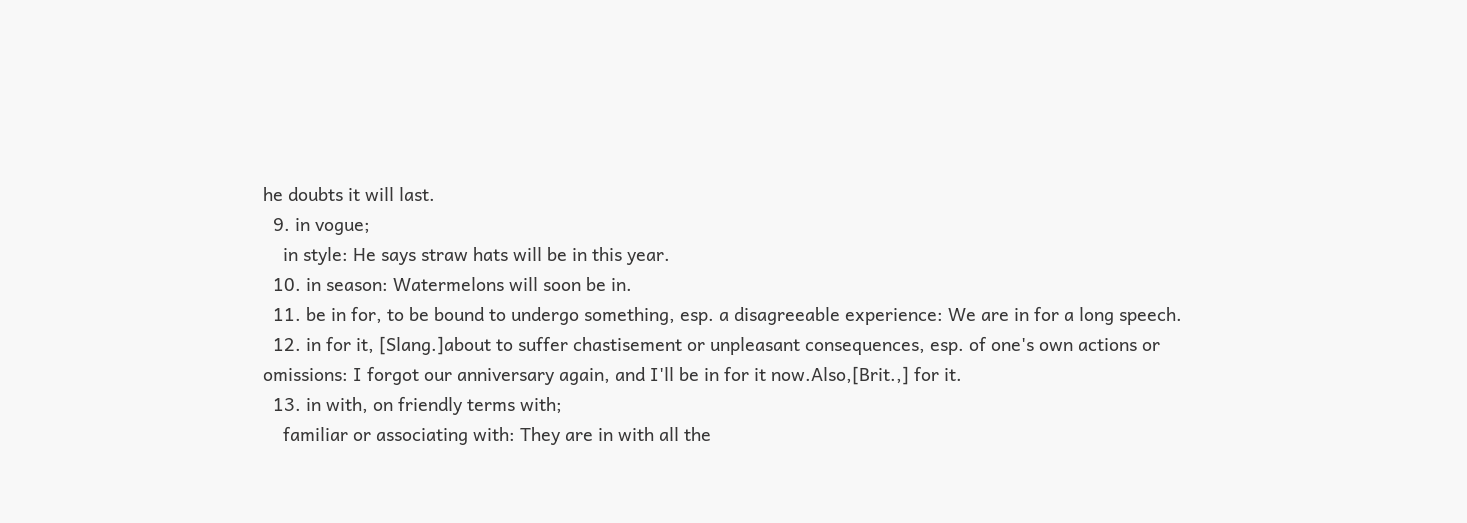he doubts it will last.
  9. in vogue;
    in style: He says straw hats will be in this year.
  10. in season: Watermelons will soon be in.
  11. be in for, to be bound to undergo something, esp. a disagreeable experience: We are in for a long speech.
  12. in for it, [Slang.]about to suffer chastisement or unpleasant consequences, esp. of one's own actions or omissions: I forgot our anniversary again, and I'll be in for it now.Also,[Brit.,] for it.
  13. in with, on friendly terms with;
    familiar or associating with: They are in with all the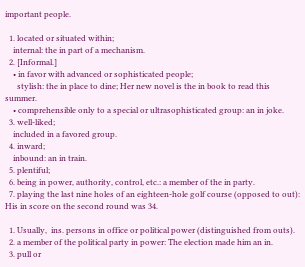important people.

  1. located or situated within;
    internal: the in part of a mechanism.
  2. [Informal.]
    • in favor with advanced or sophisticated people;
      stylish: the in place to dine; Her new novel is the in book to read this summer.
    • comprehensible only to a special or ultrasophisticated group: an in joke.
  3. well-liked;
    included in a favored group.
  4. inward;
    inbound: an in train.
  5. plentiful;
  6. being in power, authority, control, etc.: a member of the in party.
  7. playing the last nine holes of an eighteen-hole golf course (opposed to out): His in score on the second round was 34.

  1. Usually,  ins. persons in office or political power (distinguished from outs).
  2. a member of the political party in power: The election made him an in.
  3. pull or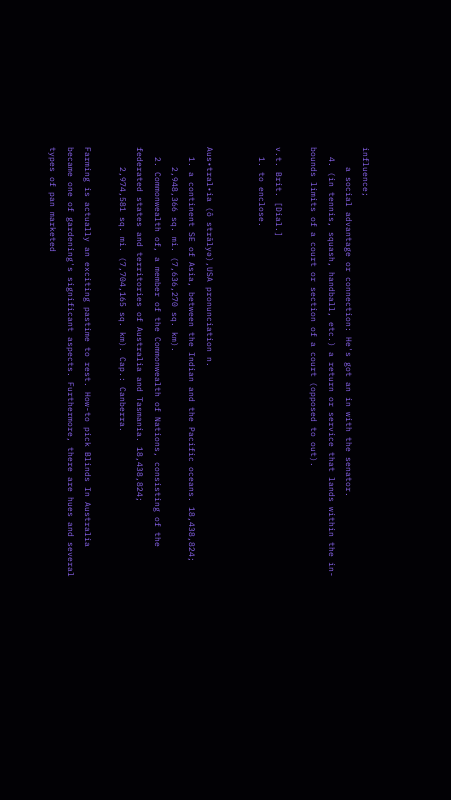influence;
    a social advantage or connection: He's got an in with the senator.
  4. (in tennis, squash, handball, etc.) a return or service that lands within the in-bounds limits of a court or section of a court (opposed to out).

v.t. Brit. [Dial.]
  1. to enclose.


Aus•tral•ia (ô strālyə),USA pronunciation n.
  1. a continent SE of Asia, between the Indian and the Pacific oceans. 18,438,824;
    2,948,366 sq. mi. (7,636,270 sq. km).
  2. Commonwealth of, a member of the Commonwealth of Nations, consisting of the federated states and territories of Australia and Tasmania. 18,438,824;
    2,974,581 sq. mi. (7,704,165 sq. km). Cap.: Canberra.

Farming is actually an exciting pastime to rest. How-to pick Blinds In Australia became one of gardening's significant aspects. Furthermore, there are hues and several types of pan marketed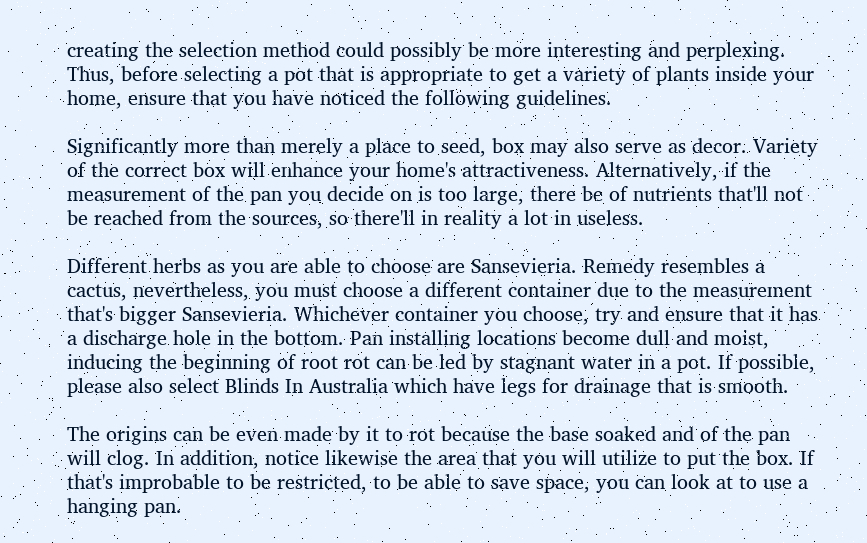creating the selection method could possibly be more interesting and perplexing. Thus, before selecting a pot that is appropriate to get a variety of plants inside your home, ensure that you have noticed the following guidelines.

Significantly more than merely a place to seed, box may also serve as decor. Variety of the correct box will enhance your home's attractiveness. Alternatively, if the measurement of the pan you decide on is too large, there be of nutrients that'll not be reached from the sources, so there'll in reality a lot in useless.

Different herbs as you are able to choose are Sansevieria. Remedy resembles a cactus, nevertheless, you must choose a different container due to the measurement that's bigger Sansevieria. Whichever container you choose, try and ensure that it has a discharge hole in the bottom. Pan installing locations become dull and moist, inducing the beginning of root rot can be led by stagnant water in a pot. If possible, please also select Blinds In Australia which have legs for drainage that is smooth.

The origins can be even made by it to rot because the base soaked and of the pan will clog. In addition, notice likewise the area that you will utilize to put the box. If that's improbable to be restricted, to be able to save space, you can look at to use a hanging pan.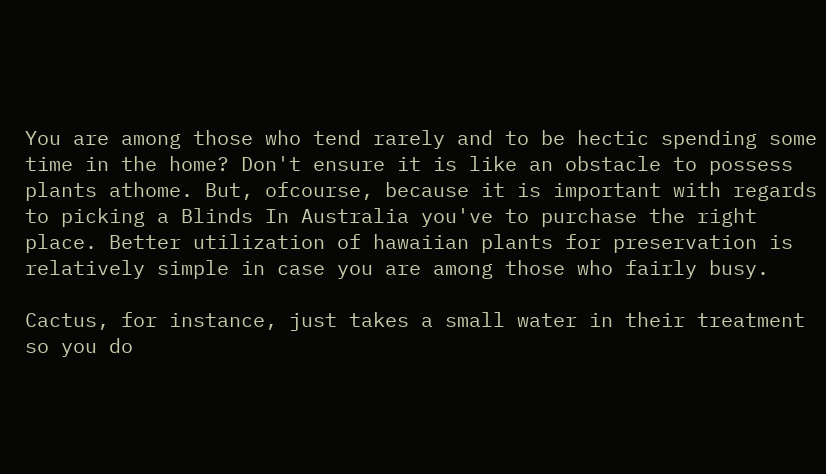You are among those who tend rarely and to be hectic spending some time in the home? Don't ensure it is like an obstacle to possess plants athome. But, ofcourse, because it is important with regards to picking a Blinds In Australia you've to purchase the right place. Better utilization of hawaiian plants for preservation is relatively simple in case you are among those who fairly busy.

Cactus, for instance, just takes a small water in their treatment so you do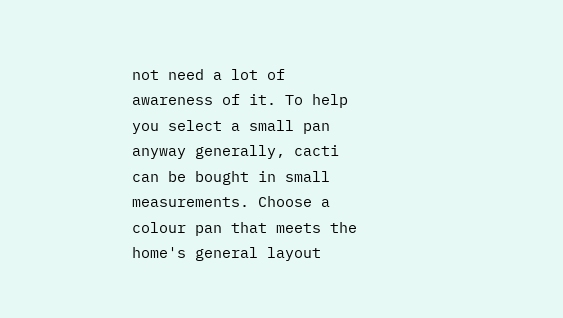not need a lot of awareness of it. To help you select a small pan anyway generally, cacti can be bought in small measurements. Choose a colour pan that meets the home's general layout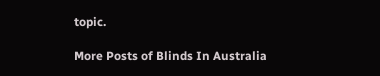topic.

More Posts of Blinds In Australia